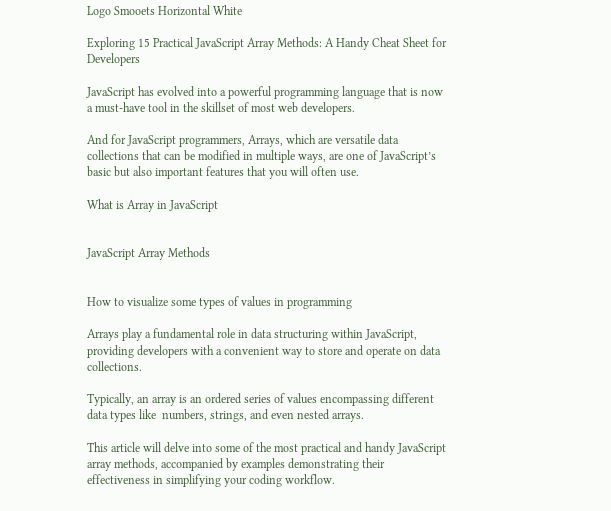Logo Smooets Horizontal White

Exploring 15 Practical JavaScript Array Methods: A Handy Cheat Sheet for Developers

JavaScript has evolved into a powerful programming language that is now a must-have tool in the skillset of most web developers.

And for JavaScript programmers, Arrays, which are versatile data collections that can be modified in multiple ways, are one of JavaScript’s basic but also important features that you will often use.

What is Array in JavaScript


JavaScript Array Methods


How to visualize some types of values in programming

Arrays play a fundamental role in data structuring within JavaScript, providing developers with a convenient way to store and operate on data collections.

Typically, an array is an ordered series of values encompassing different data types like  numbers, strings, and even nested arrays.

This article will delve into some of the most practical and handy JavaScript array methods, accompanied by examples demonstrating their effectiveness in simplifying your coding workflow.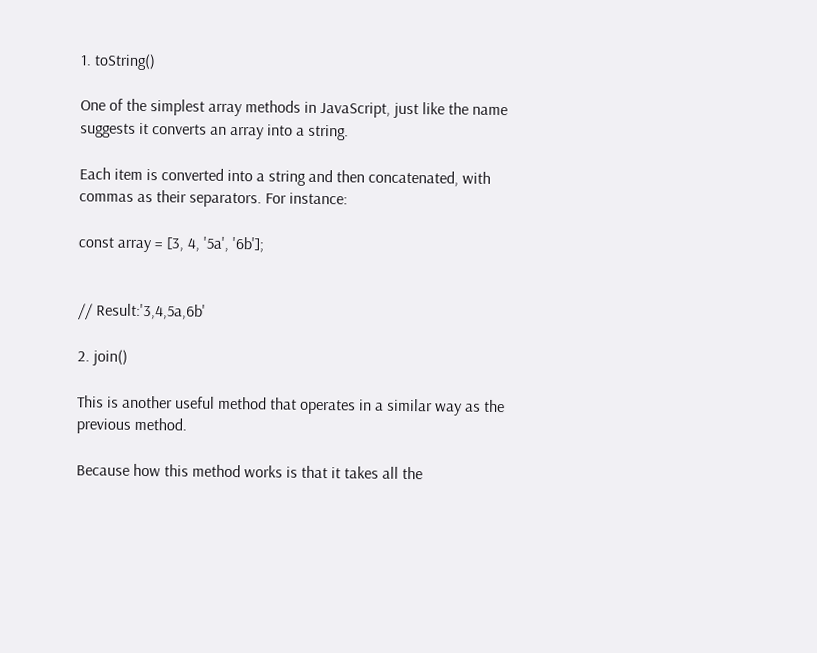1. toString()

One of the simplest array methods in JavaScript, just like the name suggests it converts an array into a string.

Each item is converted into a string and then concatenated, with commas as their separators. For instance:

const array = [3, 4, '5a', '6b'];


// Result:'3,4,5a,6b'

2. join()

This is another useful method that operates in a similar way as the previous method.

Because how this method works is that it takes all the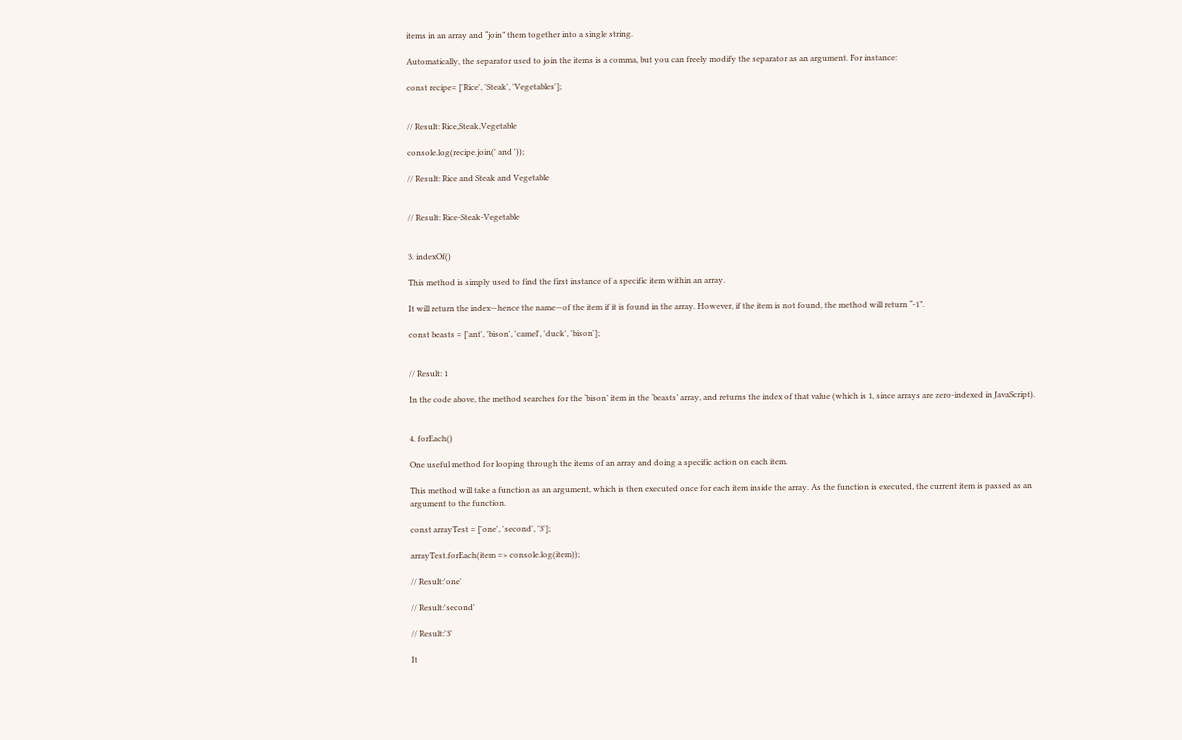items in an array and “join” them together into a single string.

Automatically, the separator used to join the items is a comma, but you can freely modify the separator as an argument. For instance:

const recipe= ['Rice', 'Steak', 'Vegetables'];


// Result: Rice,Steak,Vegetable

console.log(recipe.join(' and '));

// Result: Rice and Steak and Vegetable


// Result: Rice-Steak-Vegetable


3. indexOf()

This method is simply used to find the first instance of a specific item within an array.

It will return the index—hence the name—of the item if it is found in the array. However, if the item is not found, the method will return “-1”.

const beasts = ['ant', 'bison', 'camel', 'duck', 'bison'];


// Result: 1

In the code above, the method searches for the ‘bison’ item in the ‘beasts’ array, and returns the index of that value (which is 1, since arrays are zero-indexed in JavaScript).


4. forEach()

One useful method for looping through the items of an array and doing a specific action on each item.

This method will take a function as an argument, which is then executed once for each item inside the array. As the function is executed, the current item is passed as an argument to the function.

const arrayTest = ['one', 'second', '3'];

arrayTest.forEach(item => console.log(item));

// Result:'one'

// Result:'second'

// Result:'3'

It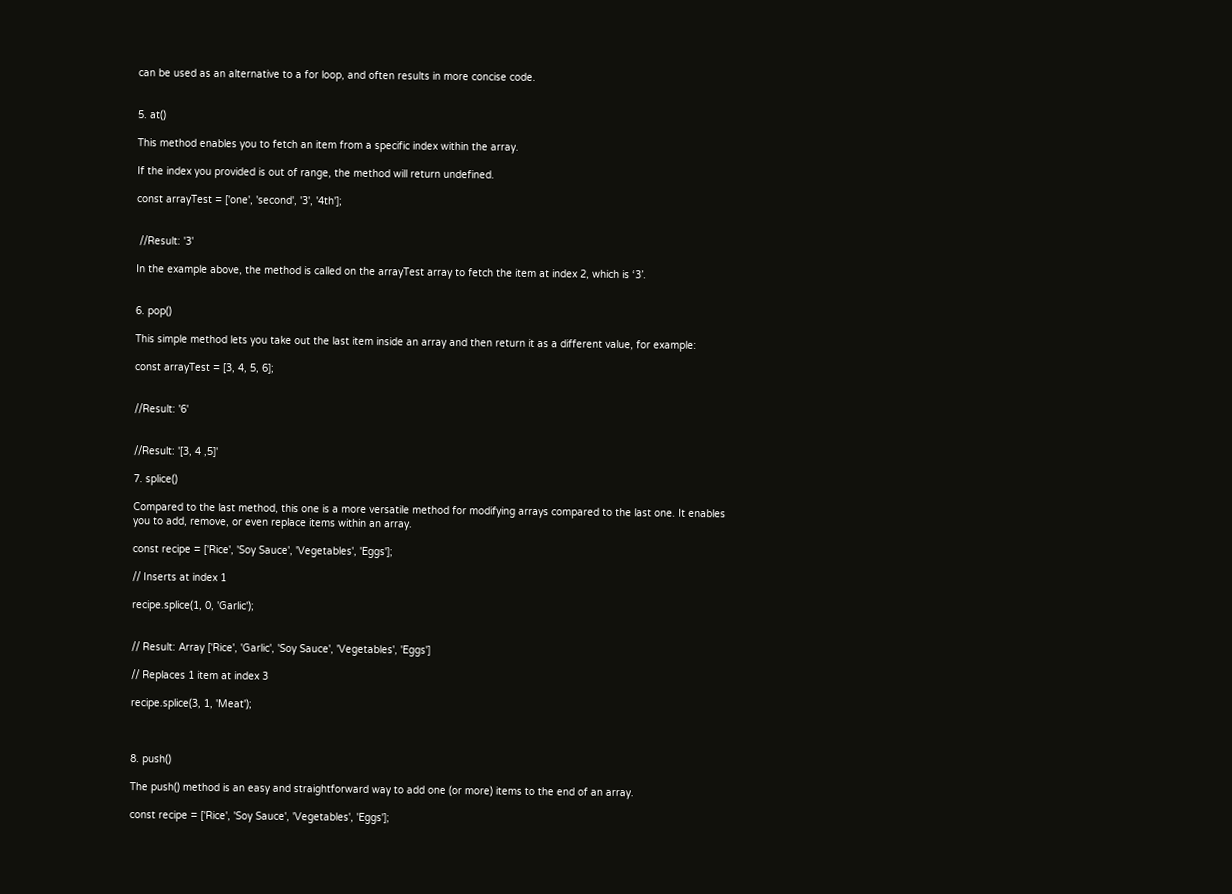can be used as an alternative to a for loop, and often results in more concise code.


5. at()

This method enables you to fetch an item from a specific index within the array.

If the index you provided is out of range, the method will return undefined.

const arrayTest = ['one', 'second', '3', '4th'];


 //Result: '3'

In the example above, the method is called on the arrayTest array to fetch the item at index 2, which is ‘3’.


6. pop()

This simple method lets you take out the last item inside an array and then return it as a different value, for example:

const arrayTest = [3, 4, 5, 6];


//Result: '6'


//Result: '[3, 4 ,5]'

7. splice()

Compared to the last method, this one is a more versatile method for modifying arrays compared to the last one. It enables you to add, remove, or even replace items within an array.

const recipe = ['Rice', 'Soy Sauce', 'Vegetables', 'Eggs'];

// Inserts at index 1

recipe.splice(1, 0, 'Garlic');


// Result: Array ['Rice', 'Garlic', 'Soy Sauce', 'Vegetables', 'Eggs']

// Replaces 1 item at index 3

recipe.splice(3, 1, 'Meat');



8. push()

The push() method is an easy and straightforward way to add one (or more) items to the end of an array.

const recipe = ['Rice', 'Soy Sauce', 'Vegetables', 'Eggs'];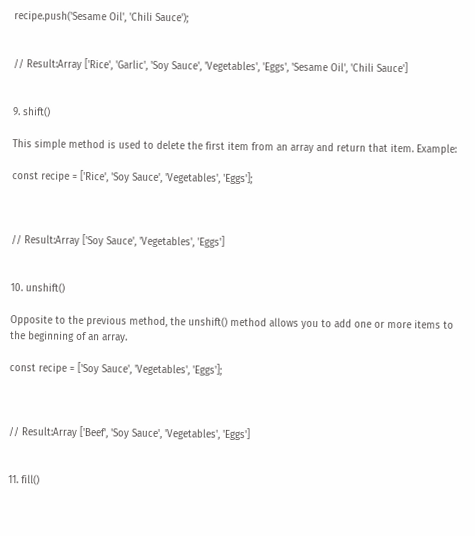recipe.push('Sesame Oil', 'Chili Sauce');


// Result:Array ['Rice', 'Garlic', 'Soy Sauce', 'Vegetables', 'Eggs', 'Sesame Oil', 'Chili Sauce']


9. shift()

This simple method is used to delete the first item from an array and return that item. Example:

const recipe = ['Rice', 'Soy Sauce', 'Vegetables', 'Eggs'];



// Result:Array ['Soy Sauce', 'Vegetables', 'Eggs']


10. unshift()

Opposite to the previous method, the unshift() method allows you to add one or more items to the beginning of an array.

const recipe = ['Soy Sauce', 'Vegetables', 'Eggs'];



// Result:Array ['Beef', 'Soy Sauce', 'Vegetables', 'Eggs']


11. fill()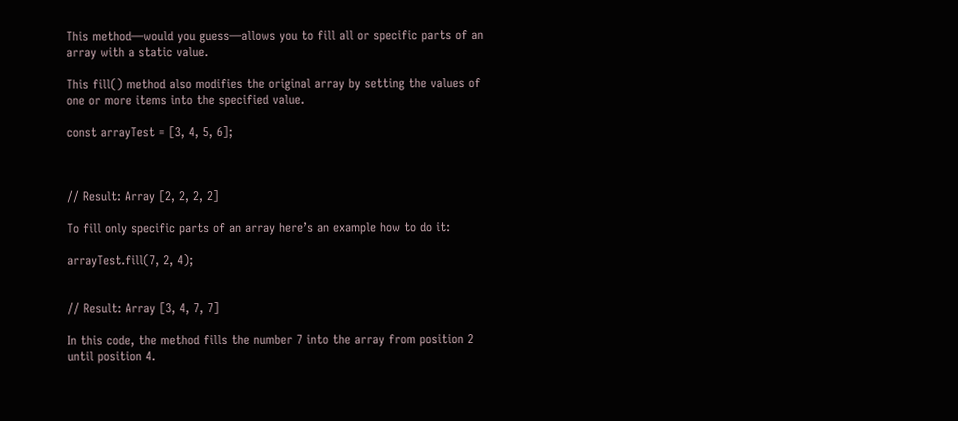This method—would you guess—allows you to fill all or specific parts of an array with a static value.

This fill() method also modifies the original array by setting the values of one or more items into the specified value.

const arrayTest = [3, 4, 5, 6];



// Result: Array [2, 2, 2, 2]

To fill only specific parts of an array here’s an example how to do it:

arrayTest.fill(7, 2, 4);


// Result: Array [3, 4, 7, 7]

In this code, the method fills the number 7 into the array from position 2 until position 4.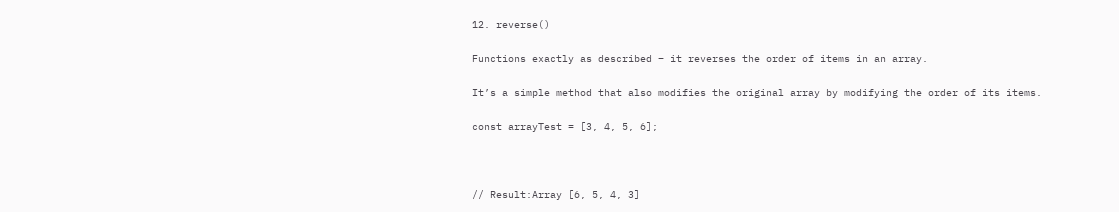12. reverse()

Functions exactly as described – it reverses the order of items in an array.

It’s a simple method that also modifies the original array by modifying the order of its items.

const arrayTest = [3, 4, 5, 6];



// Result:Array [6, 5, 4, 3]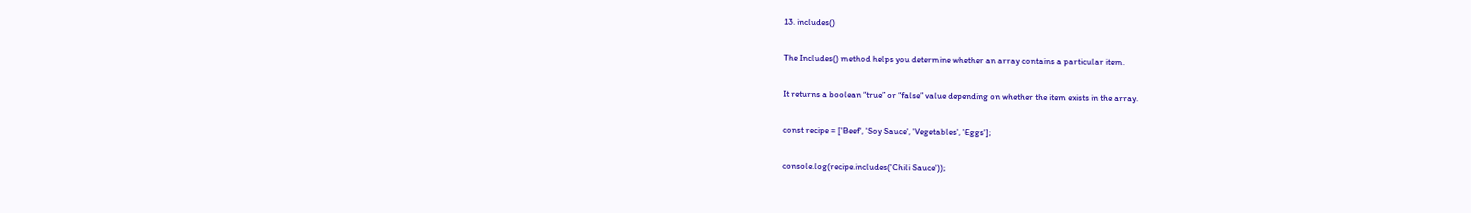13. includes()

The Includes() method helps you determine whether an array contains a particular item.

It returns a boolean “true” or “false” value depending on whether the item exists in the array.

const recipe = ['Beef', 'Soy Sauce', 'Vegetables', 'Eggs'];

console.log(recipe.includes('Chili Sauce'));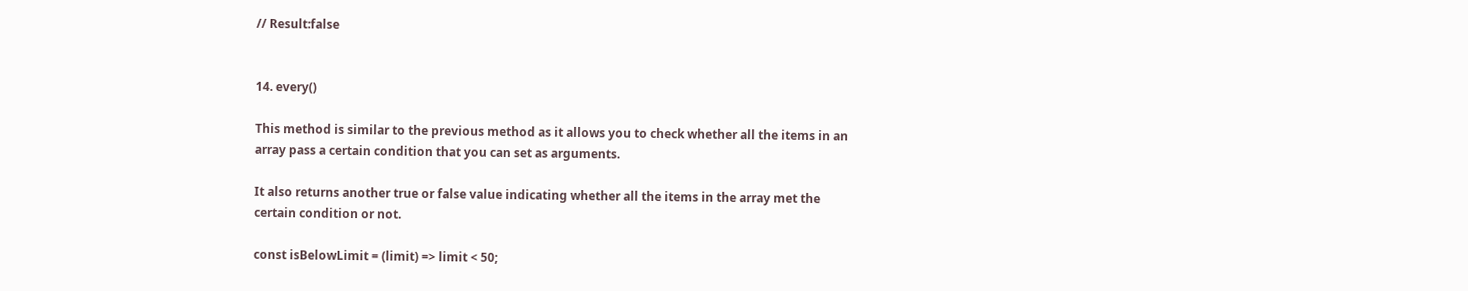// Result:false


14. every()

This method is similar to the previous method as it allows you to check whether all the items in an array pass a certain condition that you can set as arguments.

It also returns another true or false value indicating whether all the items in the array met the certain condition or not.

const isBelowLimit = (limit) => limit < 50;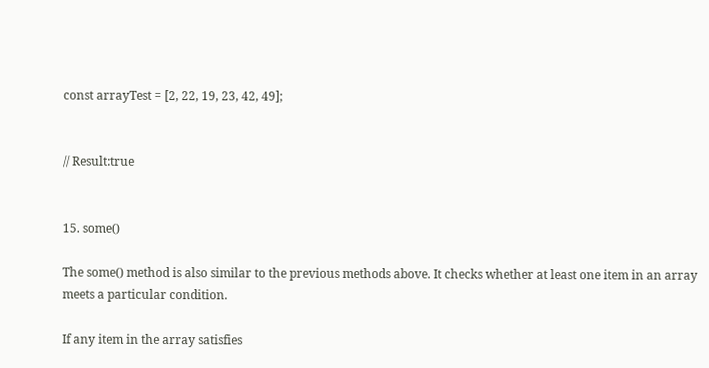const arrayTest = [2, 22, 19, 23, 42, 49];


// Result:true


15. some()

The some() method is also similar to the previous methods above. It checks whether at least one item in an array meets a particular condition.

If any item in the array satisfies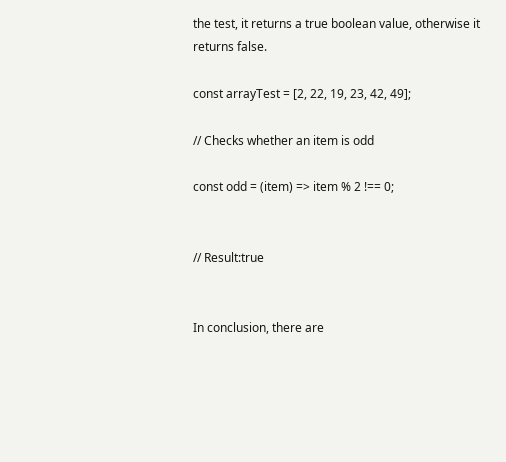the test, it returns a true boolean value, otherwise it returns false.

const arrayTest = [2, 22, 19, 23, 42, 49];

// Checks whether an item is odd

const odd = (item) => item % 2 !== 0;


// Result:true


In conclusion, there are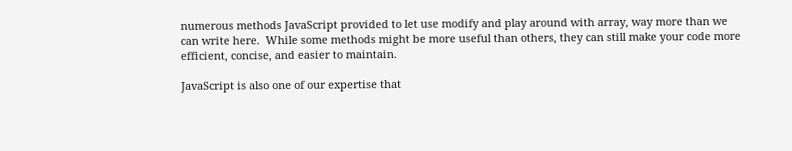numerous methods JavaScript provided to let use modify and play around with array, way more than we can write here.  While some methods might be more useful than others, they can still make your code more efficient, concise, and easier to maintain.

JavaScript is also one of our expertise that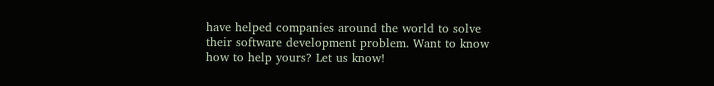have helped companies around the world to solve their software development problem. Want to know how to help yours? Let us know!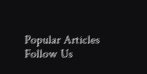Popular Articles
Follow Us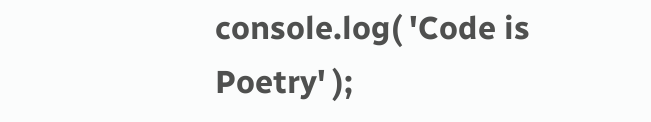console.log( 'Code is Poetry' );